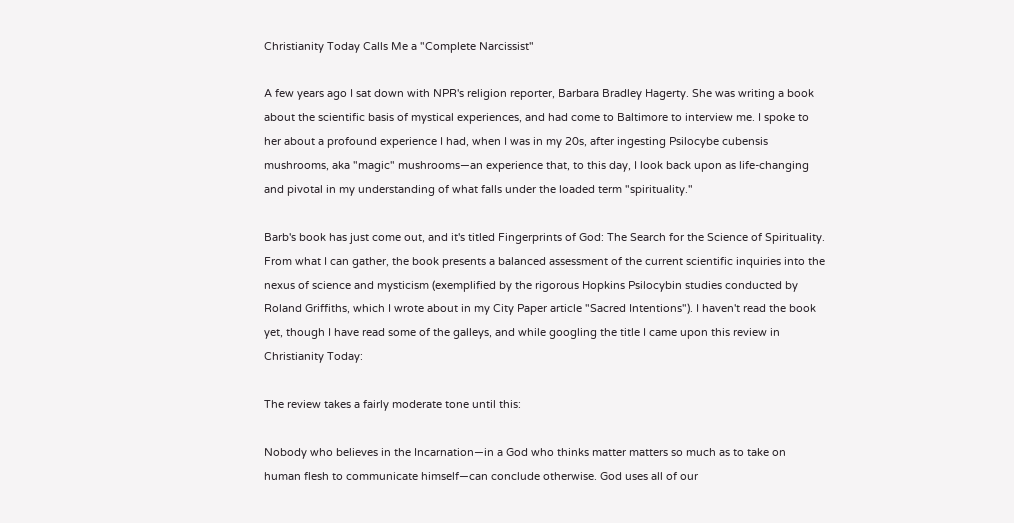Christianity Today Calls Me a "Complete Narcissist"

A few years ago I sat down with NPR's religion reporter, Barbara Bradley Hagerty. She was writing a book about the scientific basis of mystical experiences, and had come to Baltimore to interview me. I spoke to her about a profound experience I had, when I was in my 20s, after ingesting Psilocybe cubensis mushrooms, aka "magic" mushrooms—an experience that, to this day, I look back upon as life-changing and pivotal in my understanding of what falls under the loaded term "spirituality."

Barb's book has just come out, and it's titled Fingerprints of God: The Search for the Science of Spirituality. From what I can gather, the book presents a balanced assessment of the current scientific inquiries into the nexus of science and mysticism (exemplified by the rigorous Hopkins Psilocybin studies conducted by Roland Griffiths, which I wrote about in my City Paper article "Sacred Intentions"). I haven't read the book yet, though I have read some of the galleys, and while googling the title I came upon this review in Christianity Today:

The review takes a fairly moderate tone until this:

Nobody who believes in the Incarnation—in a God who thinks matter matters so much as to take on human flesh to communicate himself—can conclude otherwise. God uses all of our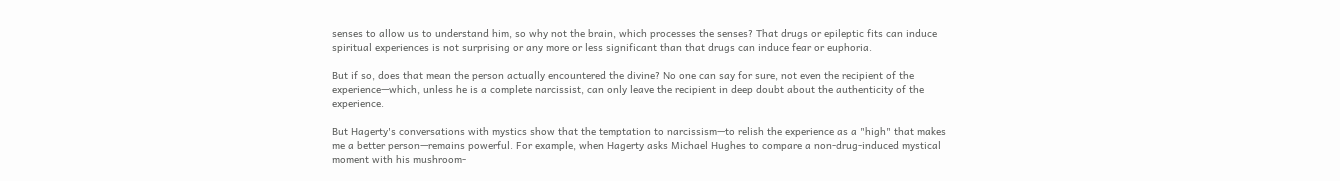senses to allow us to understand him, so why not the brain, which processes the senses? That drugs or epileptic fits can induce spiritual experiences is not surprising or any more or less significant than that drugs can induce fear or euphoria.

But if so, does that mean the person actually encountered the divine? No one can say for sure, not even the recipient of the experience—which, unless he is a complete narcissist, can only leave the recipient in deep doubt about the authenticity of the experience.

But Hagerty's conversations with mystics show that the temptation to narcissism—to relish the experience as a "high" that makes me a better person—remains powerful. For example, when Hagerty asks Michael Hughes to compare a non-drug-induced mystical moment with his mushroom-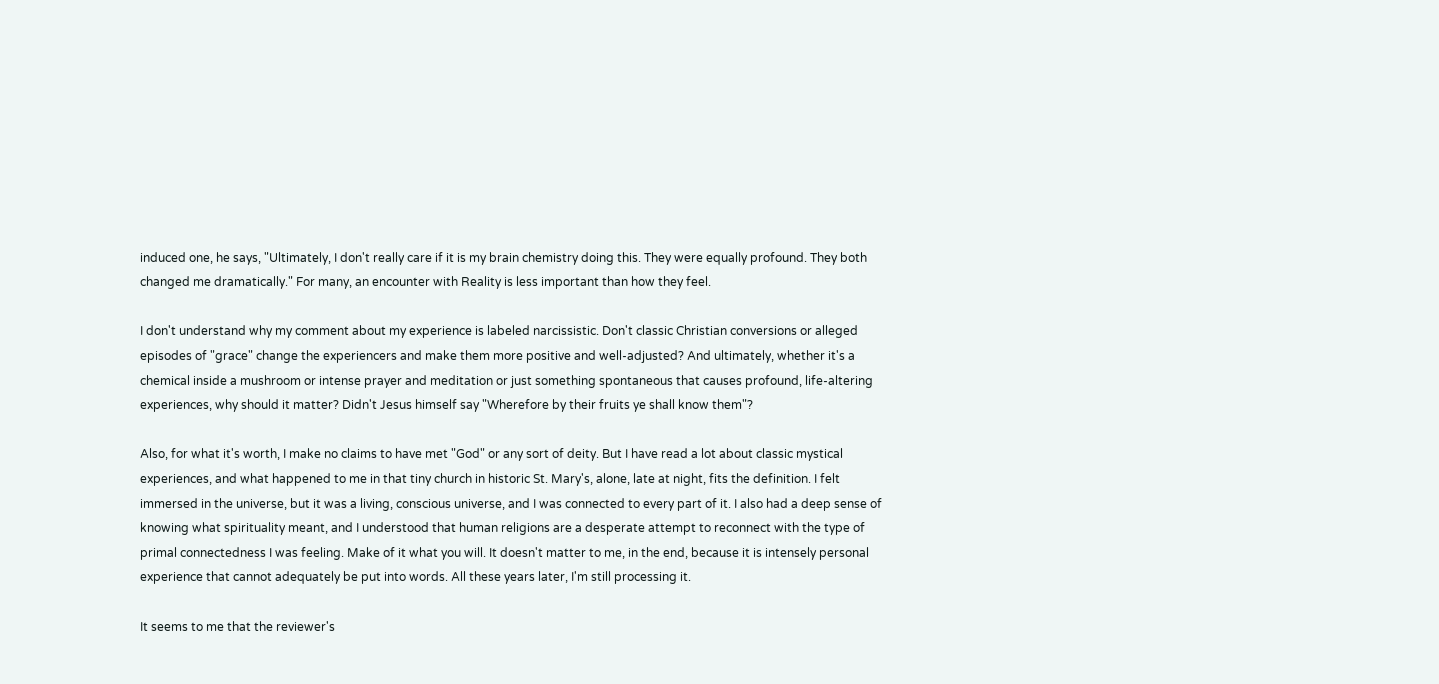induced one, he says, "Ultimately, I don't really care if it is my brain chemistry doing this. They were equally profound. They both changed me dramatically." For many, an encounter with Reality is less important than how they feel.

I don't understand why my comment about my experience is labeled narcissistic. Don't classic Christian conversions or alleged episodes of "grace" change the experiencers and make them more positive and well-adjusted? And ultimately, whether it's a chemical inside a mushroom or intense prayer and meditation or just something spontaneous that causes profound, life-altering experiences, why should it matter? Didn't Jesus himself say "Wherefore by their fruits ye shall know them"?

Also, for what it's worth, I make no claims to have met "God" or any sort of deity. But I have read a lot about classic mystical experiences, and what happened to me in that tiny church in historic St. Mary's, alone, late at night, fits the definition. I felt immersed in the universe, but it was a living, conscious universe, and I was connected to every part of it. I also had a deep sense of knowing what spirituality meant, and I understood that human religions are a desperate attempt to reconnect with the type of primal connectedness I was feeling. Make of it what you will. It doesn't matter to me, in the end, because it is intensely personal experience that cannot adequately be put into words. All these years later, I'm still processing it.

It seems to me that the reviewer's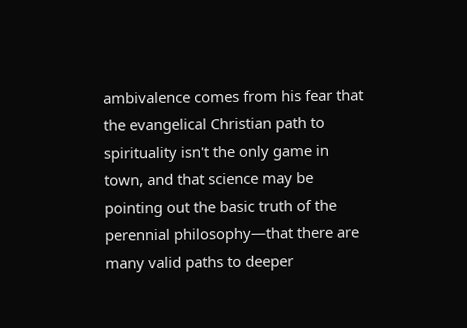ambivalence comes from his fear that the evangelical Christian path to spirituality isn't the only game in town, and that science may be pointing out the basic truth of the perennial philosophy—that there are many valid paths to deeper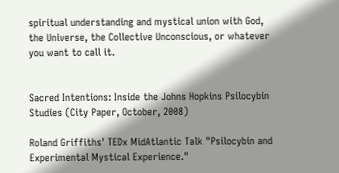spiritual understanding and mystical union with God, the Universe, the Collective Unconscious, or whatever you want to call it.


Sacred Intentions: Inside the Johns Hopkins Psilocybin Studies (City Paper, October, 2008)

Roland Griffiths' TEDx MidAtlantic Talk "Psilocybin and Experimental Mystical Experience."